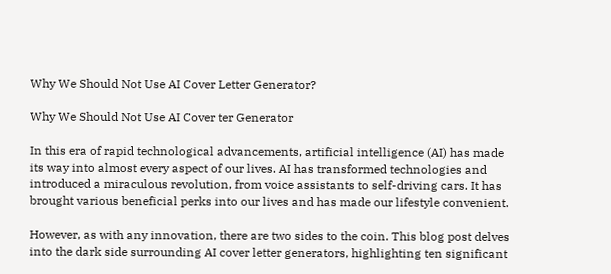Why We Should Not Use AI Cover Letter Generator?

Why We Should Not Use AI Cover ter Generator

In this era of rapid technological advancements, artificial intelligence (AI) has made its way into almost every aspect of our lives. AI has transformed technologies and introduced a miraculous revolution, from voice assistants to self-driving cars. It has brought various beneficial perks into our lives and has made our lifestyle convenient.

However, as with any innovation, there are two sides to the coin. This blog post delves into the dark side surrounding AI cover letter generators, highlighting ten significant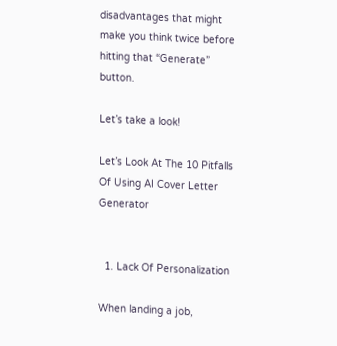disadvantages that might make you think twice before hitting that “Generate” button.

Let’s take a look!

Let’s Look At The 10 Pitfalls Of Using AI Cover Letter Generator


  1. Lack Of Personalization

When landing a job,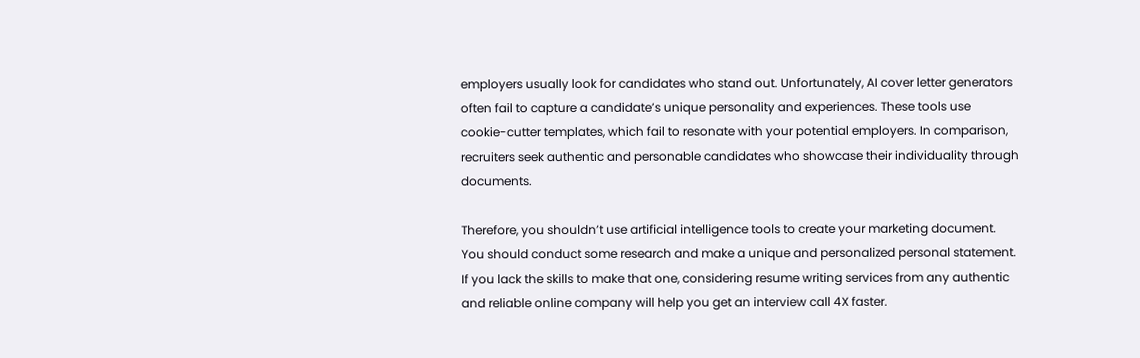employers usually look for candidates who stand out. Unfortunately, AI cover letter generators often fail to capture a candidate’s unique personality and experiences. These tools use cookie-cutter templates, which fail to resonate with your potential employers. In comparison, recruiters seek authentic and personable candidates who showcase their individuality through documents.

Therefore, you shouldn’t use artificial intelligence tools to create your marketing document. You should conduct some research and make a unique and personalized personal statement. If you lack the skills to make that one, considering resume writing services from any authentic and reliable online company will help you get an interview call 4X faster.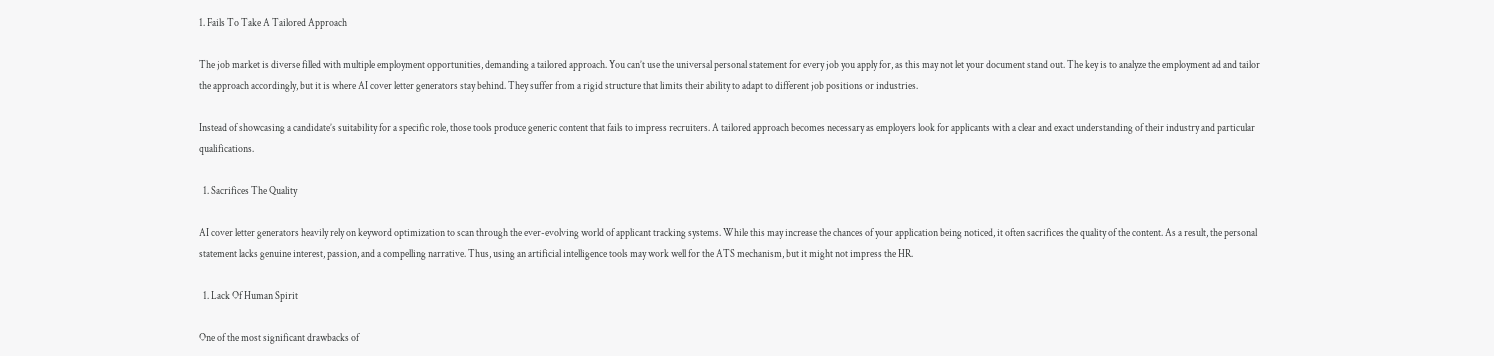1. Fails To Take A Tailored Approach

The job market is diverse filled with multiple employment opportunities, demanding a tailored approach. You can’t use the universal personal statement for every job you apply for, as this may not let your document stand out. The key is to analyze the employment ad and tailor the approach accordingly, but it is where AI cover letter generators stay behind. They suffer from a rigid structure that limits their ability to adapt to different job positions or industries.

Instead of showcasing a candidate’s suitability for a specific role, those tools produce generic content that fails to impress recruiters. A tailored approach becomes necessary as employers look for applicants with a clear and exact understanding of their industry and particular qualifications.

  1. Sacrifices The Quality

AI cover letter generators heavily rely on keyword optimization to scan through the ever-evolving world of applicant tracking systems. While this may increase the chances of your application being noticed, it often sacrifices the quality of the content. As a result, the personal statement lacks genuine interest, passion, and a compelling narrative. Thus, using an artificial intelligence tools may work well for the ATS mechanism, but it might not impress the HR.

  1. Lack Of Human Spirit

One of the most significant drawbacks of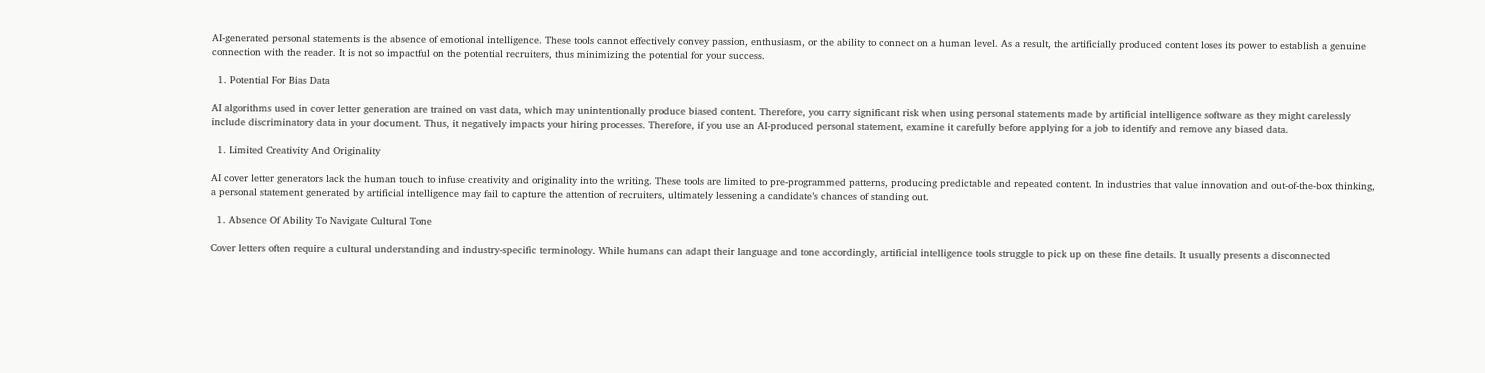AI-generated personal statements is the absence of emotional intelligence. These tools cannot effectively convey passion, enthusiasm, or the ability to connect on a human level. As a result, the artificially produced content loses its power to establish a genuine connection with the reader. It is not so impactful on the potential recruiters, thus minimizing the potential for your success.

  1. Potential For Bias Data

AI algorithms used in cover letter generation are trained on vast data, which may unintentionally produce biased content. Therefore, you carry significant risk when using personal statements made by artificial intelligence software as they might carelessly include discriminatory data in your document. Thus, it negatively impacts your hiring processes. Therefore, if you use an AI-produced personal statement, examine it carefully before applying for a job to identify and remove any biased data.

  1. Limited Creativity And Originality

AI cover letter generators lack the human touch to infuse creativity and originality into the writing. These tools are limited to pre-programmed patterns, producing predictable and repeated content. In industries that value innovation and out-of-the-box thinking, a personal statement generated by artificial intelligence may fail to capture the attention of recruiters, ultimately lessening a candidate’s chances of standing out.

  1. Absence Of Ability To Navigate Cultural Tone

Cover letters often require a cultural understanding and industry-specific terminology. While humans can adapt their language and tone accordingly, artificial intelligence tools struggle to pick up on these fine details. It usually presents a disconnected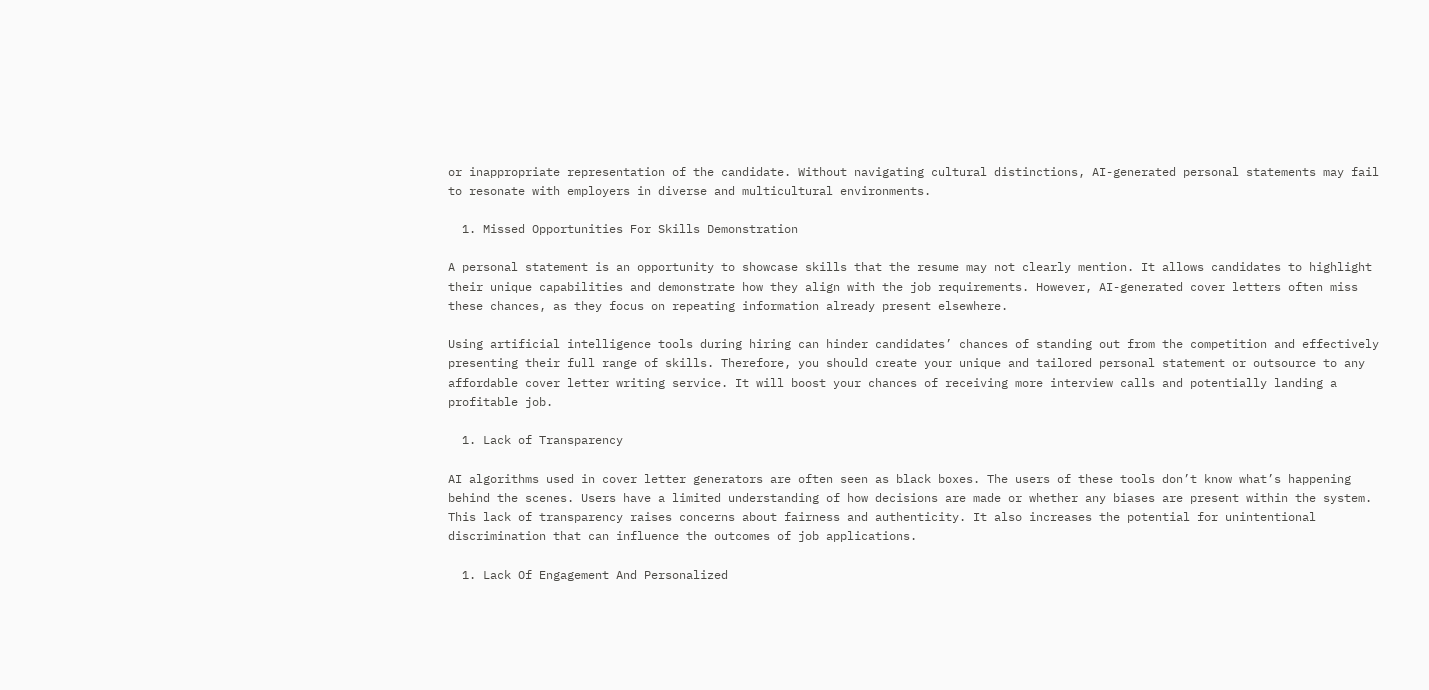or inappropriate representation of the candidate. Without navigating cultural distinctions, AI-generated personal statements may fail to resonate with employers in diverse and multicultural environments.

  1. Missed Opportunities For Skills Demonstration

A personal statement is an opportunity to showcase skills that the resume may not clearly mention. It allows candidates to highlight their unique capabilities and demonstrate how they align with the job requirements. However, AI-generated cover letters often miss these chances, as they focus on repeating information already present elsewhere.

Using artificial intelligence tools during hiring can hinder candidates’ chances of standing out from the competition and effectively presenting their full range of skills. Therefore, you should create your unique and tailored personal statement or outsource to any affordable cover letter writing service. It will boost your chances of receiving more interview calls and potentially landing a profitable job.

  1. Lack of Transparency

AI algorithms used in cover letter generators are often seen as black boxes. The users of these tools don’t know what’s happening behind the scenes. Users have a limited understanding of how decisions are made or whether any biases are present within the system. This lack of transparency raises concerns about fairness and authenticity. It also increases the potential for unintentional discrimination that can influence the outcomes of job applications.

  1. Lack Of Engagement And Personalized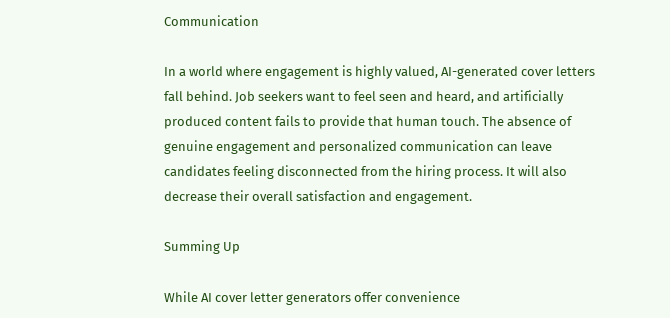Communication

In a world where engagement is highly valued, AI-generated cover letters fall behind. Job seekers want to feel seen and heard, and artificially produced content fails to provide that human touch. The absence of genuine engagement and personalized communication can leave candidates feeling disconnected from the hiring process. It will also decrease their overall satisfaction and engagement.

Summing Up

While AI cover letter generators offer convenience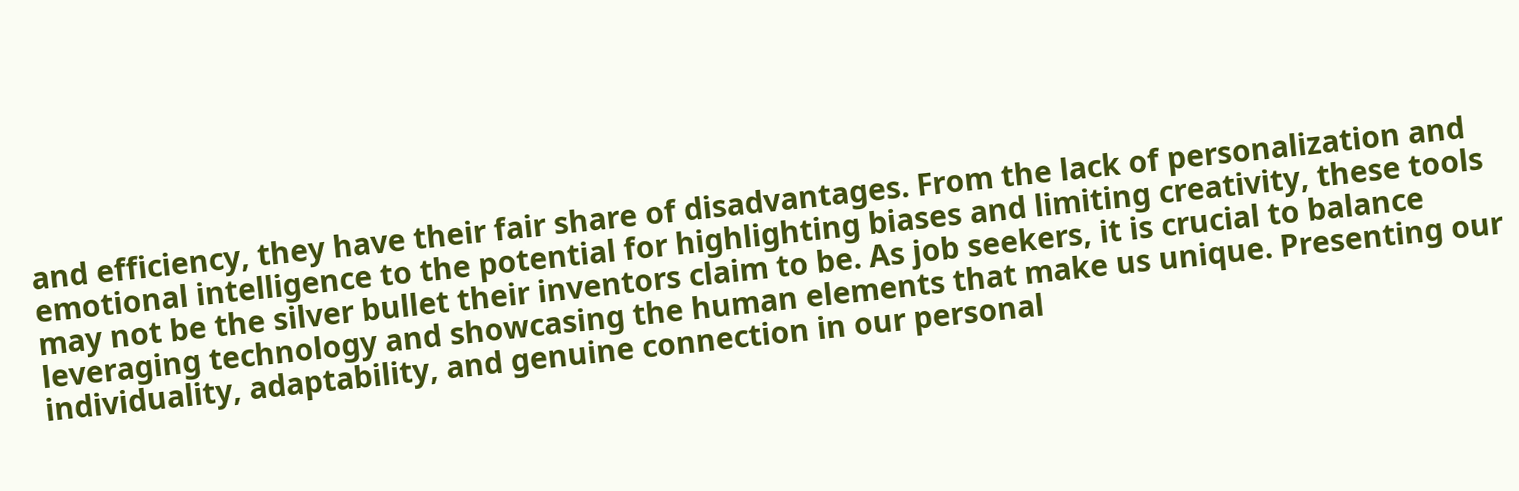and efficiency, they have their fair share of disadvantages. From the lack of personalization and emotional intelligence to the potential for highlighting biases and limiting creativity, these tools may not be the silver bullet their inventors claim to be. As job seekers, it is crucial to balance leveraging technology and showcasing the human elements that make us unique. Presenting our individuality, adaptability, and genuine connection in our personal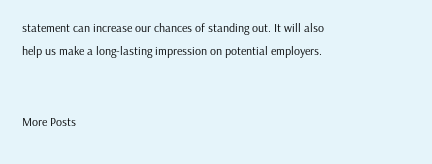statement can increase our chances of standing out. It will also help us make a long-lasting impression on potential employers.


More Posts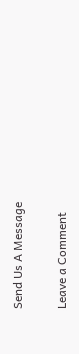Send Us A Message

Leave a Comment